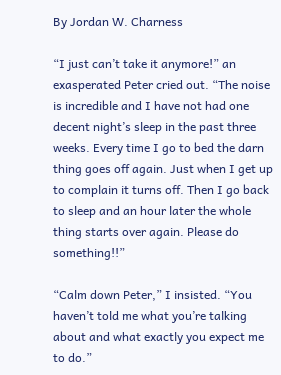By Jordan W. Charness

“I just can’t take it anymore!” an exasperated Peter cried out. “The noise is incredible and I have not had one decent night’s sleep in the past three weeks. Every time I go to bed the darn thing goes off again. Just when I get up to complain it turns off. Then I go back to sleep and an hour later the whole thing starts over again. Please do something!!”

“Calm down Peter,” I insisted. “You haven’t told me what you’re talking about and what exactly you expect me to do.”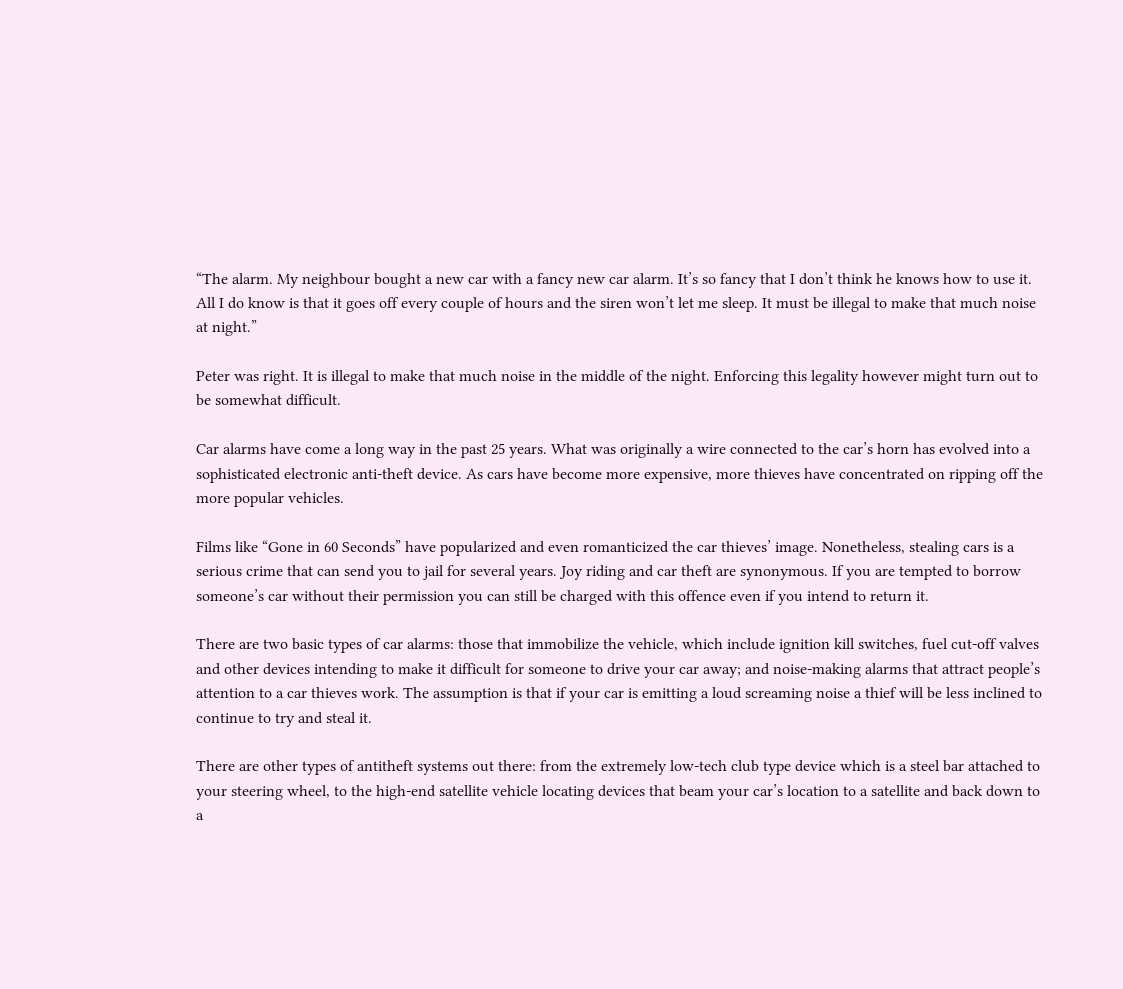“The alarm. My neighbour bought a new car with a fancy new car alarm. It’s so fancy that I don’t think he knows how to use it. All I do know is that it goes off every couple of hours and the siren won’t let me sleep. It must be illegal to make that much noise at night.”

Peter was right. It is illegal to make that much noise in the middle of the night. Enforcing this legality however might turn out to be somewhat difficult.

Car alarms have come a long way in the past 25 years. What was originally a wire connected to the car’s horn has evolved into a sophisticated electronic anti-theft device. As cars have become more expensive, more thieves have concentrated on ripping off the more popular vehicles.

Films like “Gone in 60 Seconds” have popularized and even romanticized the car thieves’ image. Nonetheless, stealing cars is a serious crime that can send you to jail for several years. Joy riding and car theft are synonymous. If you are tempted to borrow someone’s car without their permission you can still be charged with this offence even if you intend to return it.

There are two basic types of car alarms: those that immobilize the vehicle, which include ignition kill switches, fuel cut-off valves and other devices intending to make it difficult for someone to drive your car away; and noise-making alarms that attract people’s attention to a car thieves work. The assumption is that if your car is emitting a loud screaming noise a thief will be less inclined to continue to try and steal it.

There are other types of antitheft systems out there: from the extremely low-tech club type device which is a steel bar attached to your steering wheel, to the high-end satellite vehicle locating devices that beam your car’s location to a satellite and back down to a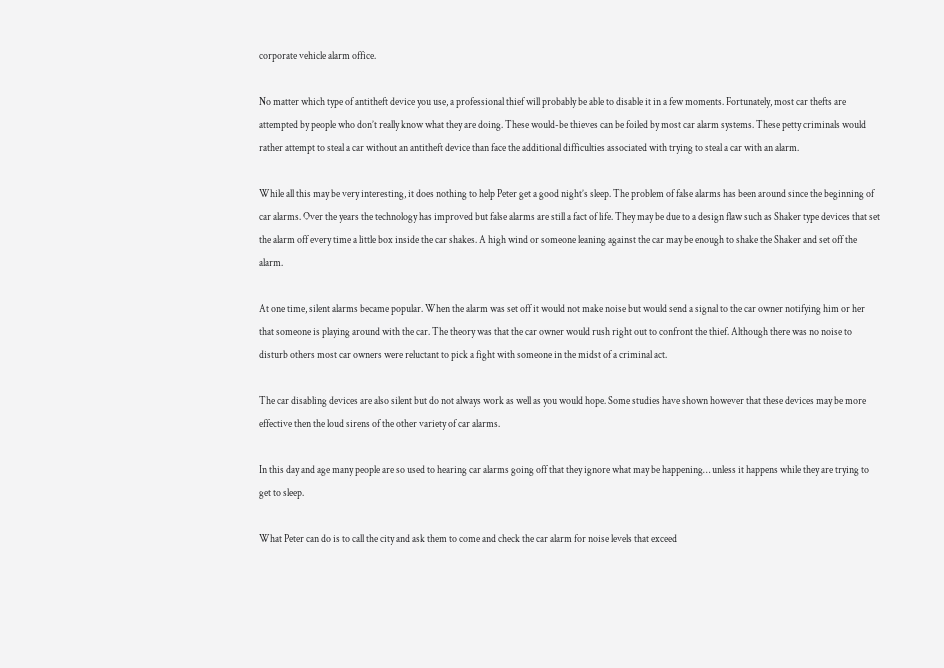corporate vehicle alarm office.

No matter which type of antitheft device you use, a professional thief will probably be able to disable it in a few moments. Fortunately, most car thefts are attempted by people who don’t really know what they are doing. These would-be thieves can be foiled by most car alarm systems. These petty criminals would rather attempt to steal a car without an antitheft device than face the additional difficulties associated with trying to steal a car with an alarm.

While all this may be very interesting, it does nothing to help Peter get a good night’s sleep. The problem of false alarms has been around since the beginning of car alarms. Over the years the technology has improved but false alarms are still a fact of life. They may be due to a design flaw such as Shaker type devices that set the alarm off every time a little box inside the car shakes. A high wind or someone leaning against the car may be enough to shake the Shaker and set off the alarm.

At one time, silent alarms became popular. When the alarm was set off it would not make noise but would send a signal to the car owner notifying him or her that someone is playing around with the car. The theory was that the car owner would rush right out to confront the thief. Although there was no noise to disturb others most car owners were reluctant to pick a fight with someone in the midst of a criminal act.

The car disabling devices are also silent but do not always work as well as you would hope. Some studies have shown however that these devices may be more effective then the loud sirens of the other variety of car alarms.

In this day and age many people are so used to hearing car alarms going off that they ignore what may be happening… unless it happens while they are trying to get to sleep.

What Peter can do is to call the city and ask them to come and check the car alarm for noise levels that exceed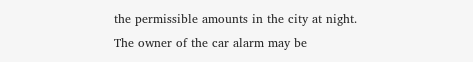the permissible amounts in the city at night. The owner of the car alarm may be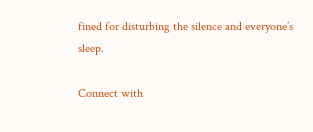fined for disturbing the silence and everyone’s sleep.

Connect with